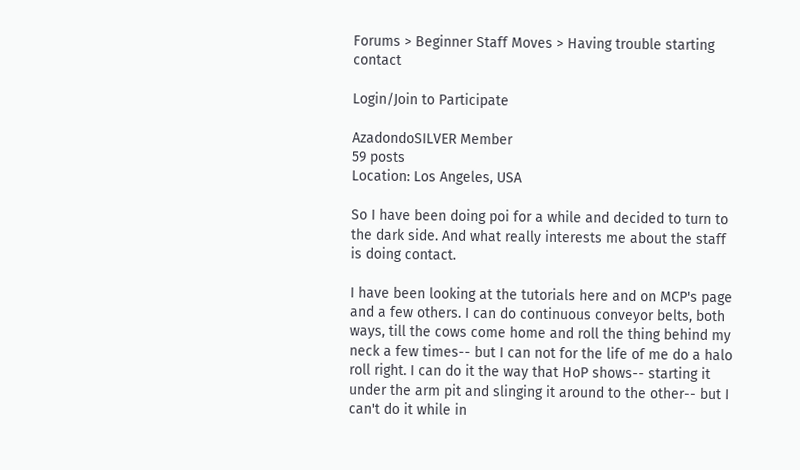Forums > Beginner Staff Moves > Having trouble starting contact

Login/Join to Participate

AzadondoSILVER Member
59 posts
Location: Los Angeles, USA

So I have been doing poi for a while and decided to turn to the dark side. And what really interests me about the staff is doing contact.

I have been looking at the tutorials here and on MCP's page and a few others. I can do continuous conveyor belts, both ways, till the cows come home and roll the thing behind my neck a few times-- but I can not for the life of me do a halo roll right. I can do it the way that HoP shows-- starting it under the arm pit and slinging it around to the other-- but I can't do it while in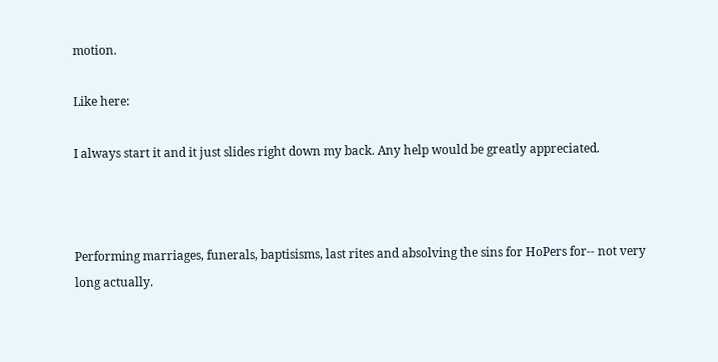motion.

Like here:

I always start it and it just slides right down my back. Any help would be greatly appreciated.



Performing marriages, funerals, baptisisms, last rites and absolving the sins for HoPers for-- not very long actually.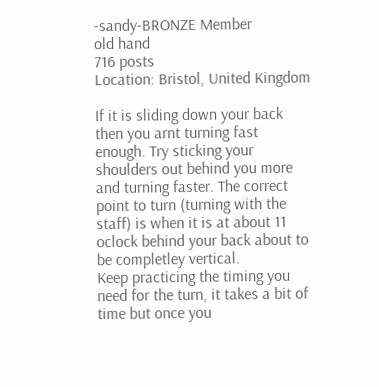-sandy-BRONZE Member
old hand
716 posts
Location: Bristol, United Kingdom

If it is sliding down your back then you arnt turning fast enough. Try sticking your shoulders out behind you more and turning faster. The correct point to turn (turning with the staff) is when it is at about 11 oclock behind your back about to be completley vertical.
Keep practicing the timing you need for the turn, it takes a bit of time but once you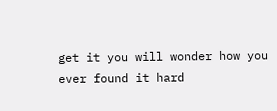get it you will wonder how you ever found it hard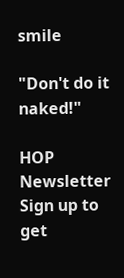smile

"Don't do it naked!"

HOP Newsletter
Sign up to get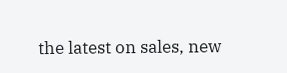the latest on sales, new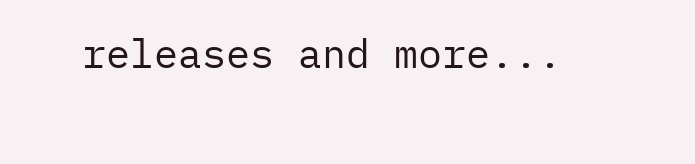releases and more...